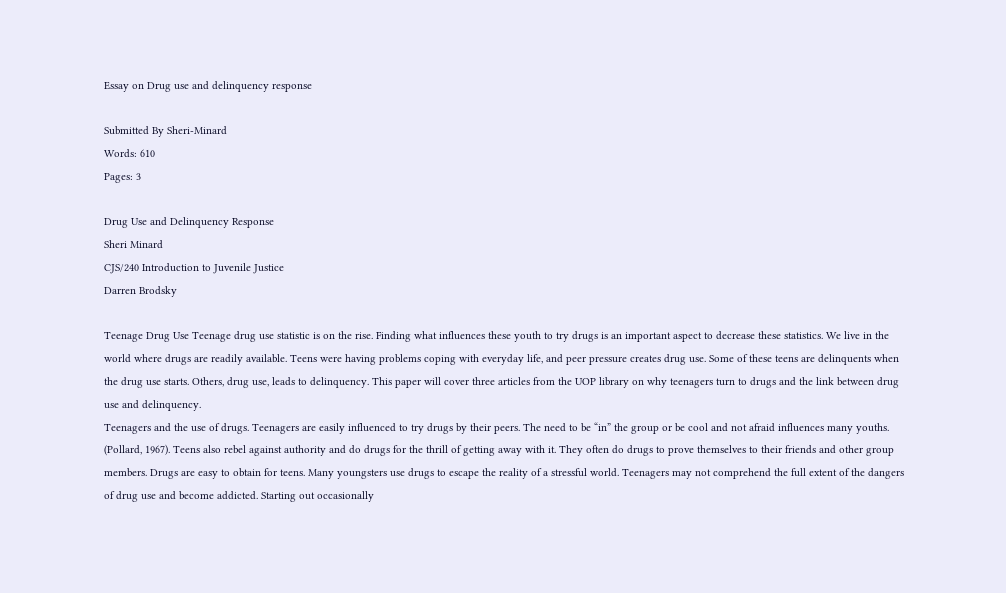Essay on Drug use and delinquency response

Submitted By Sheri-Minard
Words: 610
Pages: 3

Drug Use and Delinquency Response
Sheri Minard
CJS/240 Introduction to Juvenile Justice
Darren Brodsky

Teenage Drug Use Teenage drug use statistic is on the rise. Finding what influences these youth to try drugs is an important aspect to decrease these statistics. We live in the world where drugs are readily available. Teens were having problems coping with everyday life, and peer pressure creates drug use. Some of these teens are delinquents when the drug use starts. Others, drug use, leads to delinquency. This paper will cover three articles from the UOP library on why teenagers turn to drugs and the link between drug use and delinquency.
Teenagers and the use of drugs. Teenagers are easily influenced to try drugs by their peers. The need to be “in” the group or be cool and not afraid influences many youths. (Pollard, 1967). Teens also rebel against authority and do drugs for the thrill of getting away with it. They often do drugs to prove themselves to their friends and other group members. Drugs are easy to obtain for teens. Many youngsters use drugs to escape the reality of a stressful world. Teenagers may not comprehend the full extent of the dangers of drug use and become addicted. Starting out occasionally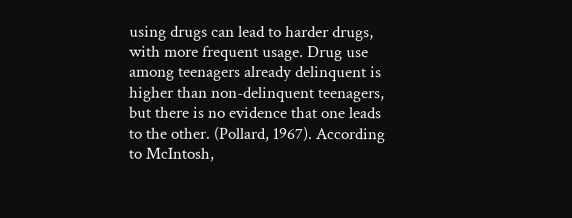using drugs can lead to harder drugs, with more frequent usage. Drug use among teenagers already delinquent is higher than non-delinquent teenagers, but there is no evidence that one leads to the other. (Pollard, 1967). According to McIntosh,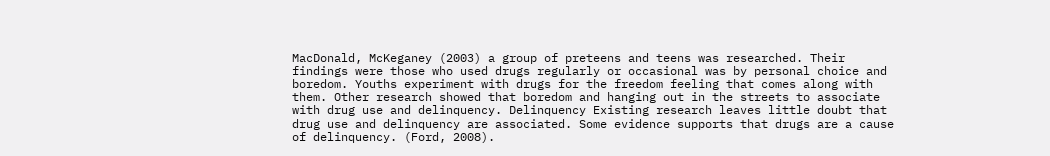MacDonald, McKeganey (2003) a group of preteens and teens was researched. Their findings were those who used drugs regularly or occasional was by personal choice and boredom. Youths experiment with drugs for the freedom feeling that comes along with them. Other research showed that boredom and hanging out in the streets to associate with drug use and delinquency. Delinquency Existing research leaves little doubt that drug use and delinquency are associated. Some evidence supports that drugs are a cause of delinquency. (Ford, 2008).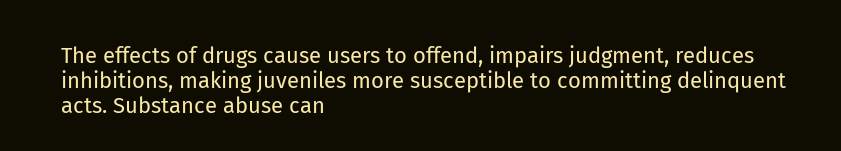The effects of drugs cause users to offend, impairs judgment, reduces inhibitions, making juveniles more susceptible to committing delinquent acts. Substance abuse can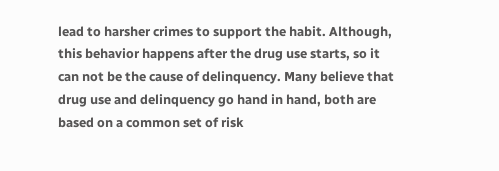lead to harsher crimes to support the habit. Although, this behavior happens after the drug use starts, so it can not be the cause of delinquency. Many believe that drug use and delinquency go hand in hand, both are based on a common set of risk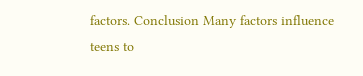factors. Conclusion Many factors influence teens to